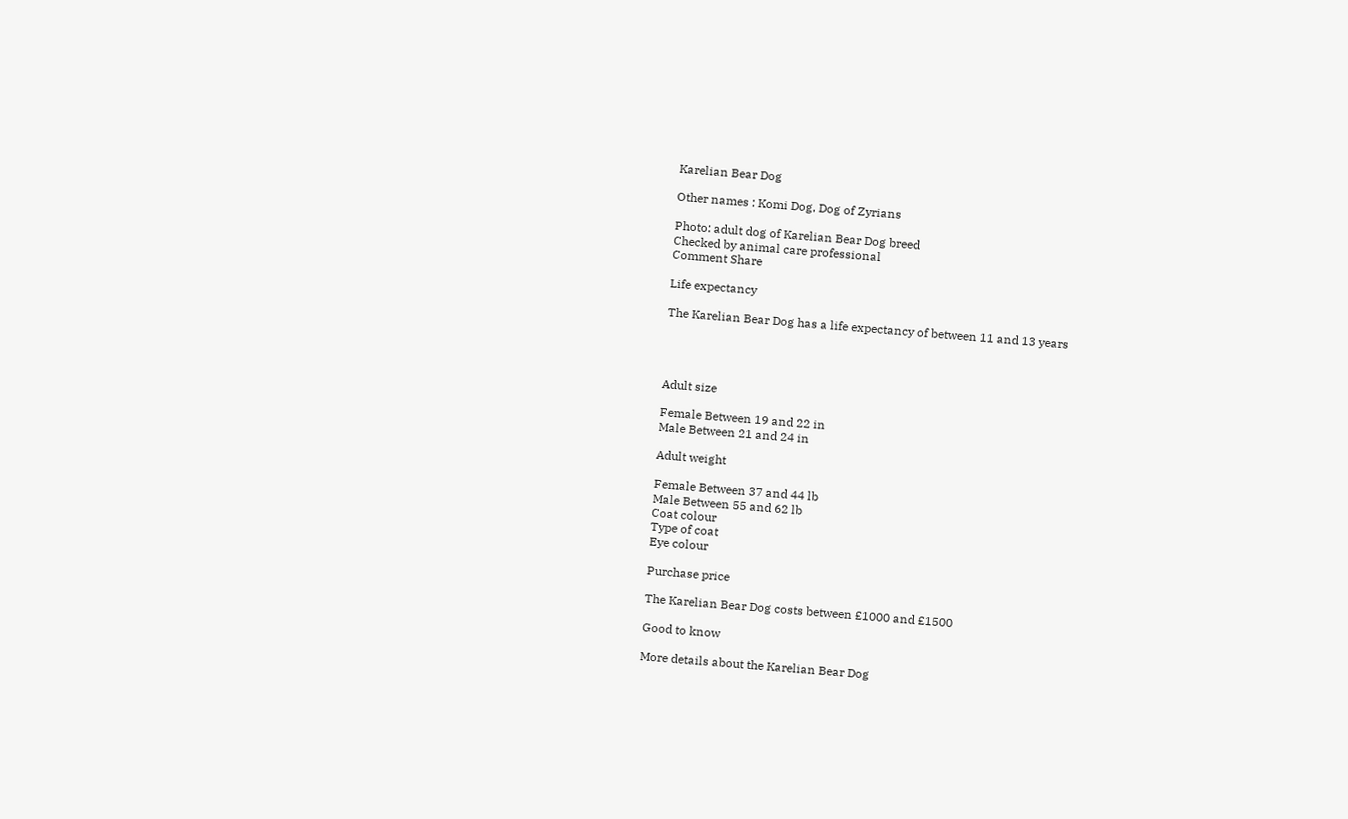Karelian Bear Dog

Other names : Komi Dog, Dog of Zyrians

Photo: adult dog of Karelian Bear Dog breed
Checked by animal care professional
Comment Share

Life expectancy

The Karelian Bear Dog has a life expectancy of between 11 and 13 years




Adult size

Female Between 19 and 22 in
Male Between 21 and 24 in

Adult weight

Female Between 37 and 44 lb
Male Between 55 and 62 lb
Coat colour
Type of coat
Eye colour

Purchase price

The Karelian Bear Dog costs between £1000 and £1500

Good to know

More details about the Karelian Bear Dog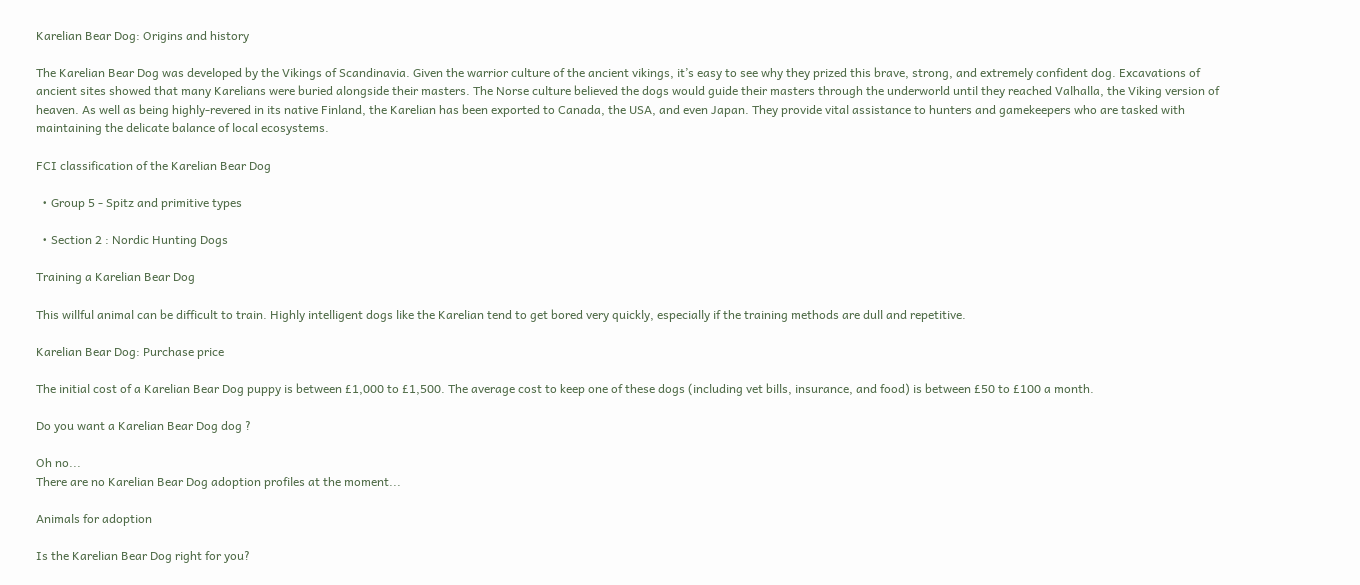Karelian Bear Dog: Origins and history

The Karelian Bear Dog was developed by the Vikings of Scandinavia. Given the warrior culture of the ancient vikings, it’s easy to see why they prized this brave, strong, and extremely confident dog. Excavations of ancient sites showed that many Karelians were buried alongside their masters. The Norse culture believed the dogs would guide their masters through the underworld until they reached Valhalla, the Viking version of heaven. As well as being highly-revered in its native Finland, the Karelian has been exported to Canada, the USA, and even Japan. They provide vital assistance to hunters and gamekeepers who are tasked with maintaining the delicate balance of local ecosystems.

FCI classification of the Karelian Bear Dog

  • Group 5 - Spitz and primitive types

  • Section 2 : Nordic Hunting Dogs

Training a Karelian Bear Dog

This willful animal can be difficult to train. Highly intelligent dogs like the Karelian tend to get bored very quickly, especially if the training methods are dull and repetitive.

Karelian Bear Dog: Purchase price

The initial cost of a Karelian Bear Dog puppy is between £1,000 to £1,500. The average cost to keep one of these dogs (including vet bills, insurance, and food) is between £50 to £100 a month.

Do you want a Karelian Bear Dog dog ?

Oh no...
There are no Karelian Bear Dog adoption profiles at the moment...

Animals for adoption

Is the Karelian Bear Dog right for you?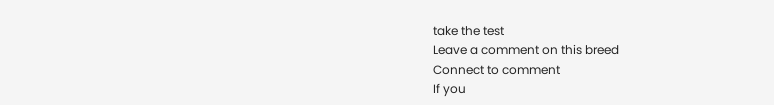take the test
Leave a comment on this breed
Connect to comment
If you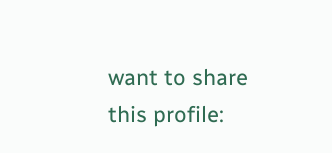want to share this profile: